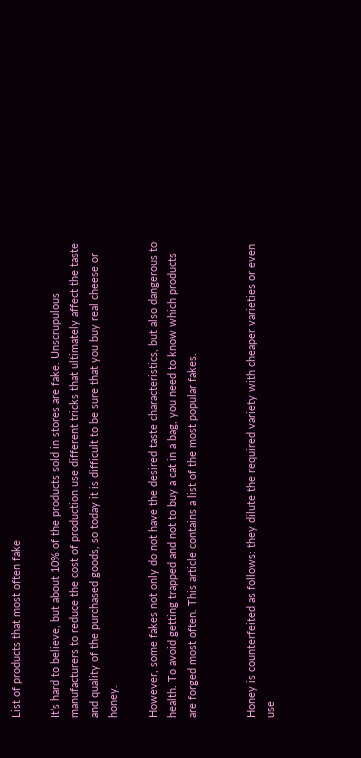List of products that most often fake

It’s hard to believe, but about 10% of the products sold in stores are fake. Unscrupulous manufacturers to reduce the cost of production use different tricks that ultimately affect the taste and quality of the purchased goods, so today it is difficult to be sure that you buy real cheese or honey.

However, some fakes not only do not have the desired taste characteristics, but also dangerous to health. To avoid getting trapped and not to buy a cat in a bag, you need to know which products are forged most often. This article contains a list of the most popular fakes.


Honey is counterfeited as follows: they dilute the required variety with cheaper varieties or even use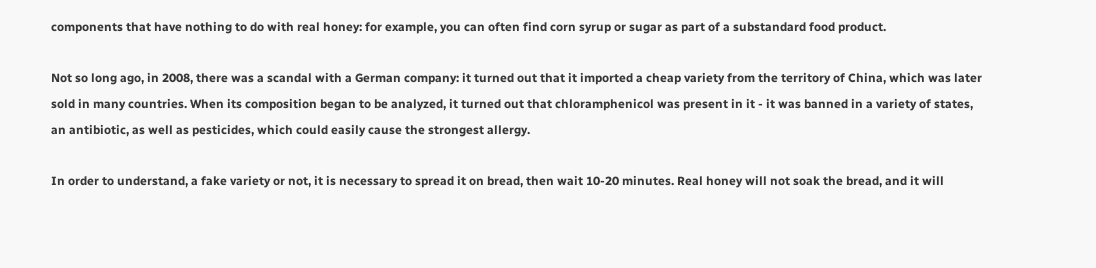components that have nothing to do with real honey: for example, you can often find corn syrup or sugar as part of a substandard food product.

Not so long ago, in 2008, there was a scandal with a German company: it turned out that it imported a cheap variety from the territory of China, which was later sold in many countries. When its composition began to be analyzed, it turned out that chloramphenicol was present in it - it was banned in a variety of states, an antibiotic, as well as pesticides, which could easily cause the strongest allergy.

In order to understand, a fake variety or not, it is necessary to spread it on bread, then wait 10-20 minutes. Real honey will not soak the bread, and it will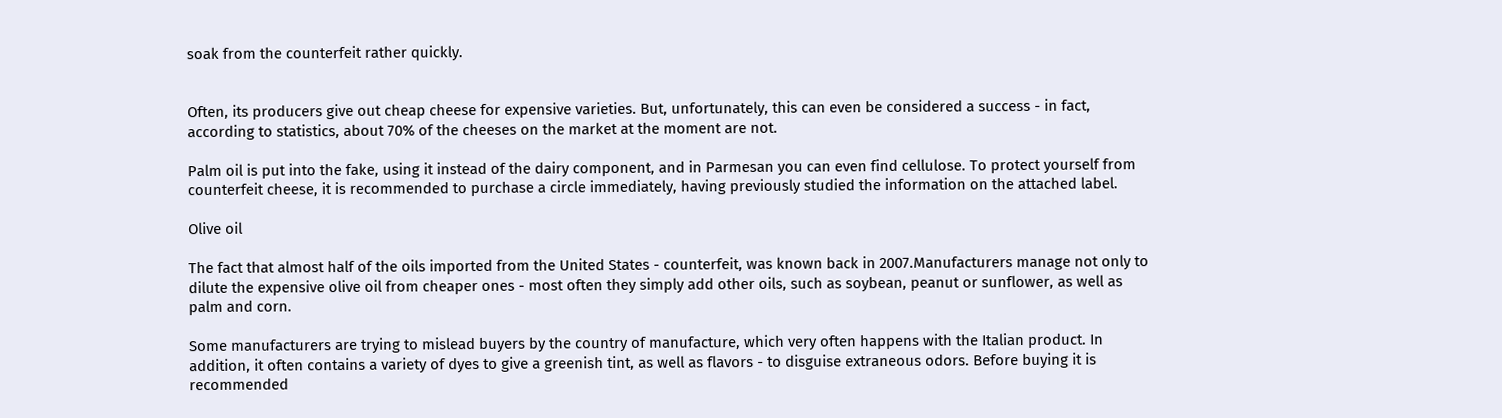soak from the counterfeit rather quickly.


Often, its producers give out cheap cheese for expensive varieties. But, unfortunately, this can even be considered a success - in fact, according to statistics, about 70% of the cheeses on the market at the moment are not.

Palm oil is put into the fake, using it instead of the dairy component, and in Parmesan you can even find cellulose. To protect yourself from counterfeit cheese, it is recommended to purchase a circle immediately, having previously studied the information on the attached label.

Olive oil

The fact that almost half of the oils imported from the United States - counterfeit, was known back in 2007.Manufacturers manage not only to dilute the expensive olive oil from cheaper ones - most often they simply add other oils, such as soybean, peanut or sunflower, as well as palm and corn.

Some manufacturers are trying to mislead buyers by the country of manufacture, which very often happens with the Italian product. In addition, it often contains a variety of dyes to give a greenish tint, as well as flavors - to disguise extraneous odors. Before buying it is recommended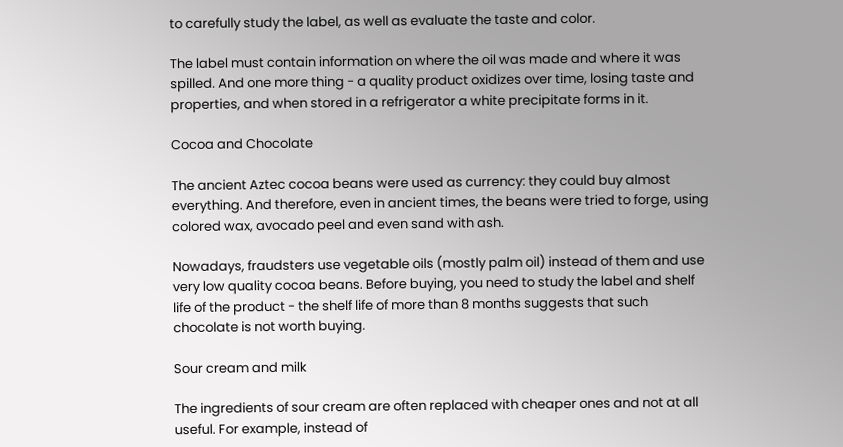to carefully study the label, as well as evaluate the taste and color.

The label must contain information on where the oil was made and where it was spilled. And one more thing - a quality product oxidizes over time, losing taste and properties, and when stored in a refrigerator a white precipitate forms in it.

Cocoa and Chocolate

The ancient Aztec cocoa beans were used as currency: they could buy almost everything. And therefore, even in ancient times, the beans were tried to forge, using colored wax, avocado peel and even sand with ash.

Nowadays, fraudsters use vegetable oils (mostly palm oil) instead of them and use very low quality cocoa beans. Before buying, you need to study the label and shelf life of the product - the shelf life of more than 8 months suggests that such chocolate is not worth buying.

Sour cream and milk

The ingredients of sour cream are often replaced with cheaper ones and not at all useful. For example, instead of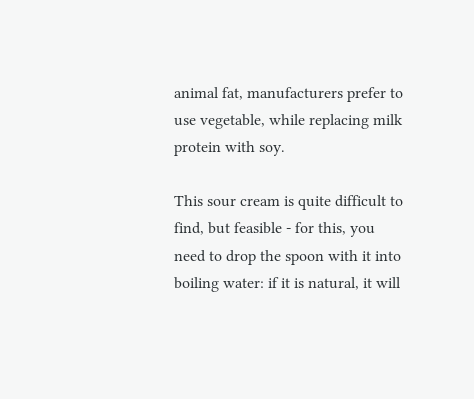animal fat, manufacturers prefer to use vegetable, while replacing milk protein with soy.

This sour cream is quite difficult to find, but feasible - for this, you need to drop the spoon with it into boiling water: if it is natural, it will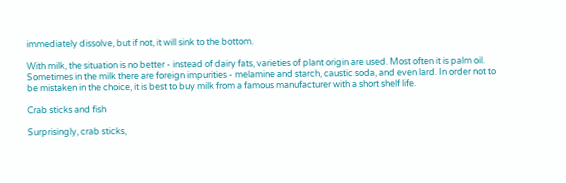immediately dissolve, but if not, it will sink to the bottom.

With milk, the situation is no better - instead of dairy fats, varieties of plant origin are used. Most often it is palm oil. Sometimes in the milk there are foreign impurities - melamine and starch, caustic soda, and even lard. In order not to be mistaken in the choice, it is best to buy milk from a famous manufacturer with a short shelf life.

Crab sticks and fish

Surprisingly, crab sticks,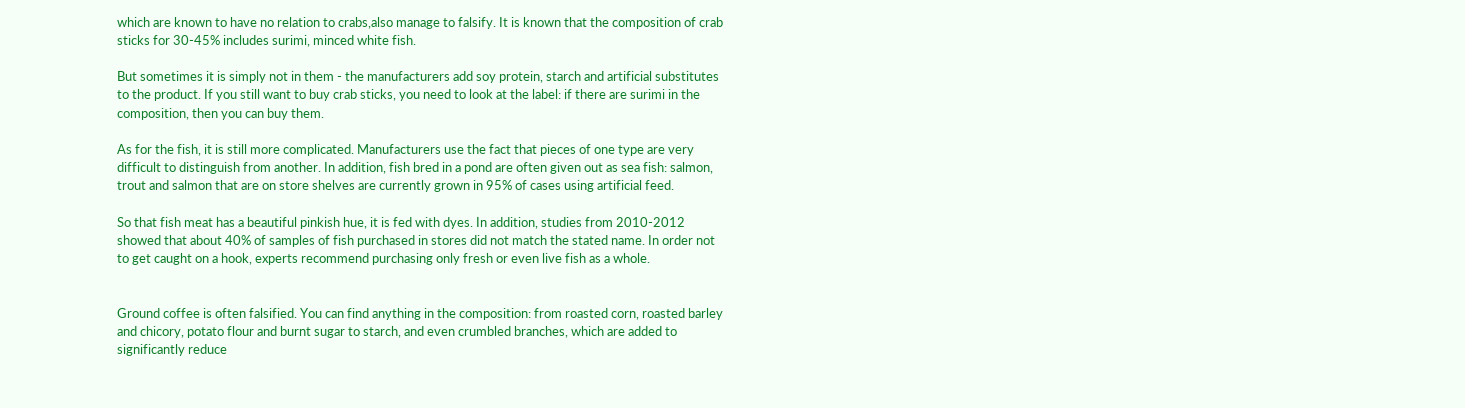which are known to have no relation to crabs,also manage to falsify. It is known that the composition of crab sticks for 30-45% includes surimi, minced white fish.

But sometimes it is simply not in them - the manufacturers add soy protein, starch and artificial substitutes to the product. If you still want to buy crab sticks, you need to look at the label: if there are surimi in the composition, then you can buy them.

As for the fish, it is still more complicated. Manufacturers use the fact that pieces of one type are very difficult to distinguish from another. In addition, fish bred in a pond are often given out as sea fish: salmon, trout and salmon that are on store shelves are currently grown in 95% of cases using artificial feed.

So that fish meat has a beautiful pinkish hue, it is fed with dyes. In addition, studies from 2010-2012 showed that about 40% of samples of fish purchased in stores did not match the stated name. In order not to get caught on a hook, experts recommend purchasing only fresh or even live fish as a whole.


Ground coffee is often falsified. You can find anything in the composition: from roasted corn, roasted barley and chicory, potato flour and burnt sugar to starch, and even crumbled branches, which are added to significantly reduce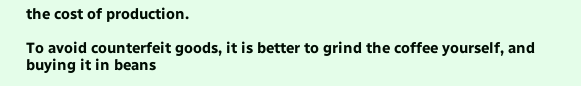the cost of production.

To avoid counterfeit goods, it is better to grind the coffee yourself, and buying it in beans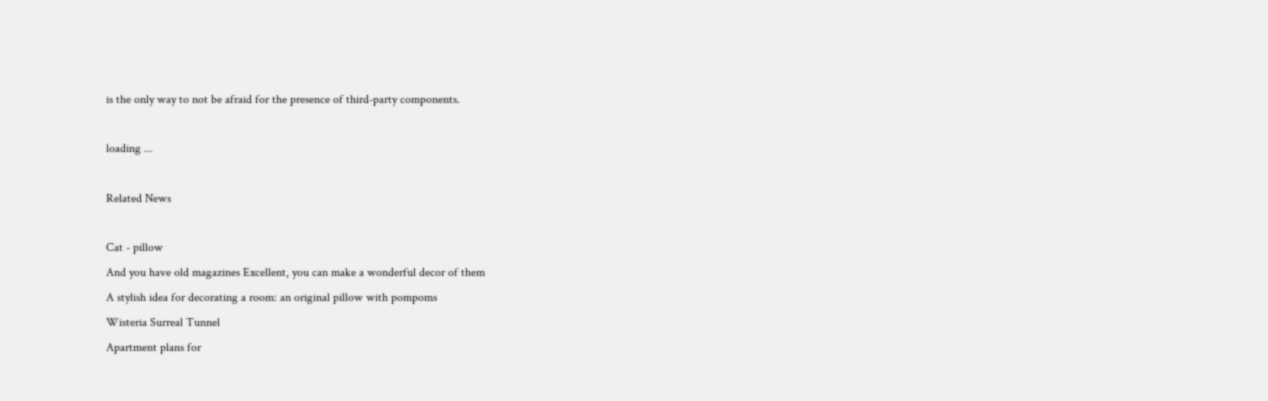is the only way to not be afraid for the presence of third-party components.

loading ...

Related News

Cat - pillow
And you have old magazines Excellent, you can make a wonderful decor of them
A stylish idea for decorating a room: an original pillow with pompoms
Wisteria Surreal Tunnel
Apartment plans for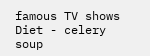famous TV shows
Diet - celery soup